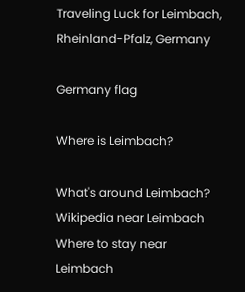Traveling Luck for Leimbach, Rheinland-Pfalz, Germany

Germany flag

Where is Leimbach?

What's around Leimbach?
Wikipedia near Leimbach
Where to stay near Leimbach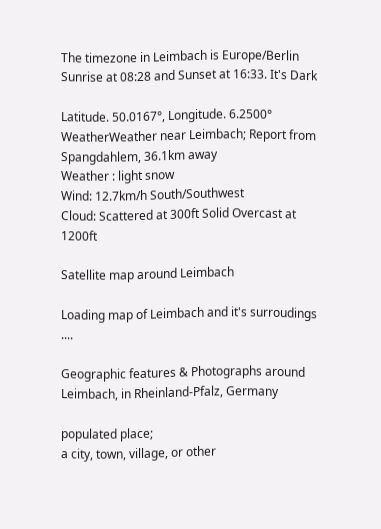The timezone in Leimbach is Europe/Berlin
Sunrise at 08:28 and Sunset at 16:33. It's Dark

Latitude. 50.0167°, Longitude. 6.2500°
WeatherWeather near Leimbach; Report from Spangdahlem, 36.1km away
Weather : light snow
Wind: 12.7km/h South/Southwest
Cloud: Scattered at 300ft Solid Overcast at 1200ft

Satellite map around Leimbach

Loading map of Leimbach and it's surroudings ....

Geographic features & Photographs around Leimbach, in Rheinland-Pfalz, Germany

populated place;
a city, town, village, or other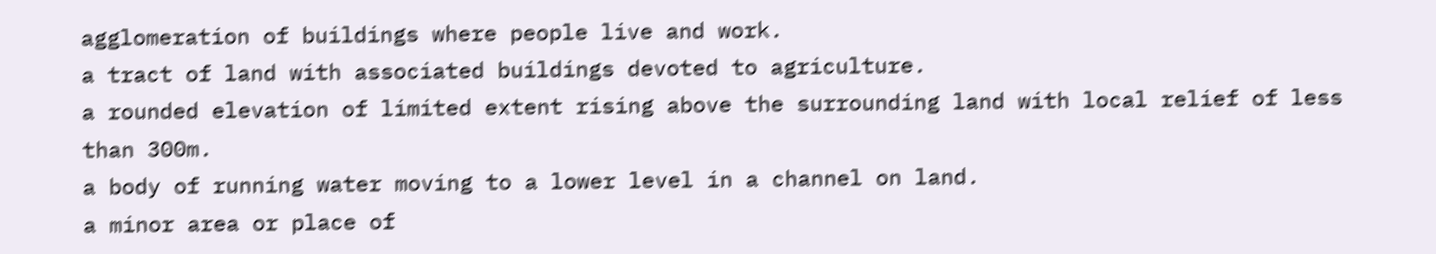agglomeration of buildings where people live and work.
a tract of land with associated buildings devoted to agriculture.
a rounded elevation of limited extent rising above the surrounding land with local relief of less than 300m.
a body of running water moving to a lower level in a channel on land.
a minor area or place of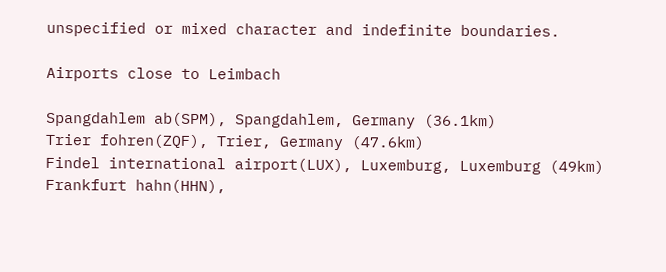unspecified or mixed character and indefinite boundaries.

Airports close to Leimbach

Spangdahlem ab(SPM), Spangdahlem, Germany (36.1km)
Trier fohren(ZQF), Trier, Germany (47.6km)
Findel international airport(LUX), Luxemburg, Luxemburg (49km)
Frankfurt hahn(HHN),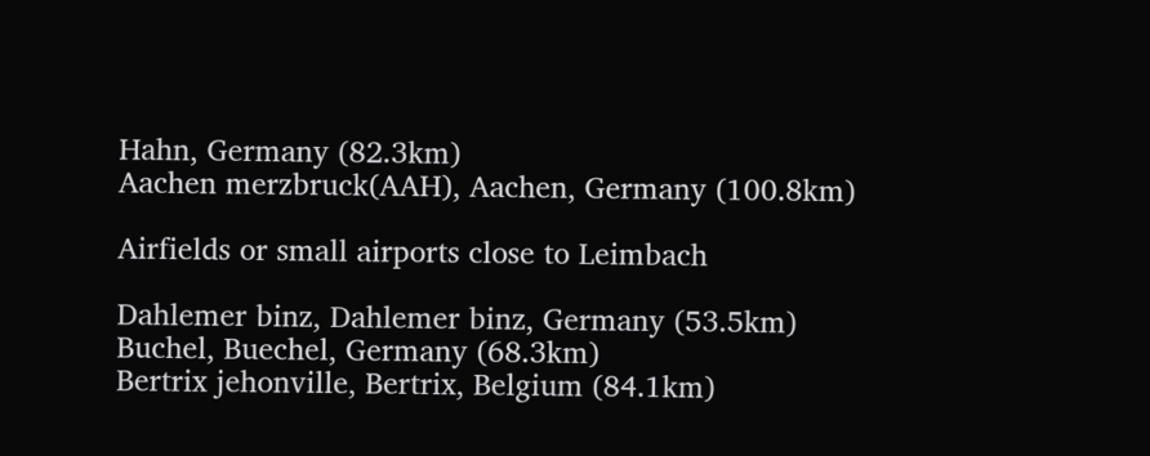Hahn, Germany (82.3km)
Aachen merzbruck(AAH), Aachen, Germany (100.8km)

Airfields or small airports close to Leimbach

Dahlemer binz, Dahlemer binz, Germany (53.5km)
Buchel, Buechel, Germany (68.3km)
Bertrix jehonville, Bertrix, Belgium (84.1km)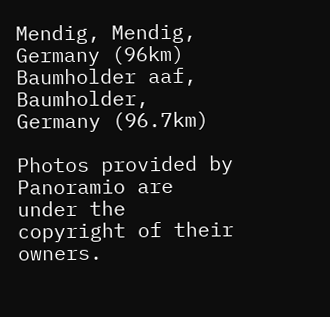Mendig, Mendig, Germany (96km)
Baumholder aaf, Baumholder, Germany (96.7km)

Photos provided by Panoramio are under the copyright of their owners.